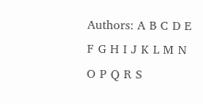Authors: A B C D E F G H I J K L M N O P Q R S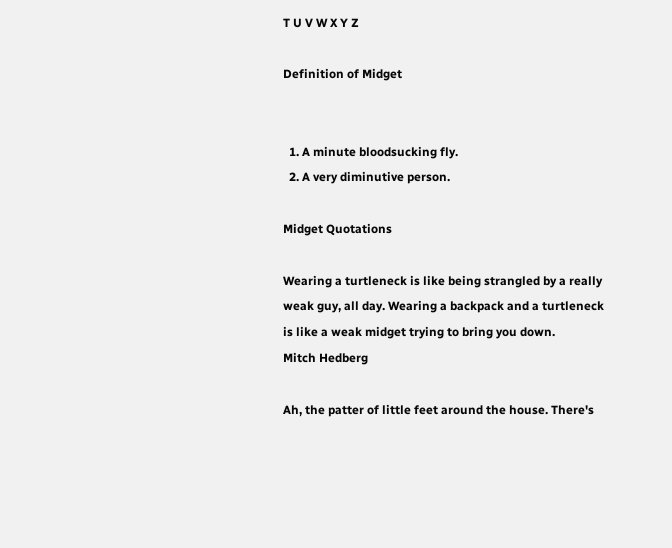T U V W X Y Z

Definition of Midget


  1. A minute bloodsucking fly.
  2. A very diminutive person.

Midget Quotations

Wearing a turtleneck is like being strangled by a really weak guy, all day. Wearing a backpack and a turtleneck is like a weak midget trying to bring you down.
Mitch Hedberg

Ah, the patter of little feet around the house. There's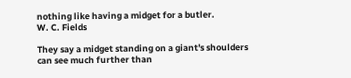nothing like having a midget for a butler.
W. C. Fields

They say a midget standing on a giant's shoulders can see much further than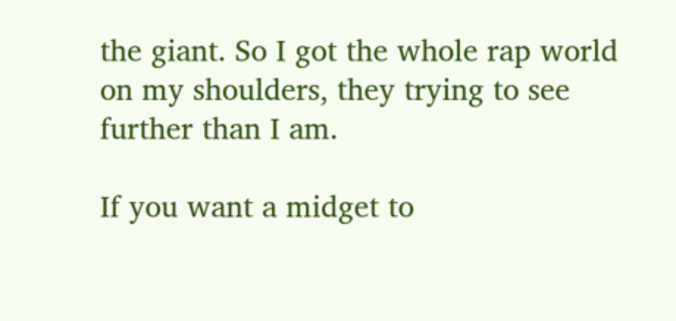the giant. So I got the whole rap world on my shoulders, they trying to see further than I am.

If you want a midget to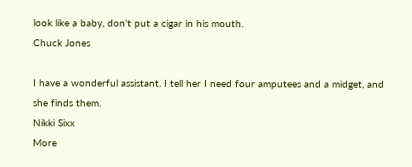look like a baby, don't put a cigar in his mouth.
Chuck Jones

I have a wonderful assistant. I tell her I need four amputees and a midget, and she finds them.
Nikki Sixx
More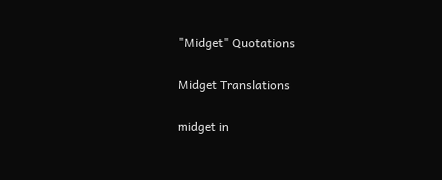"Midget" Quotations

Midget Translations

midget in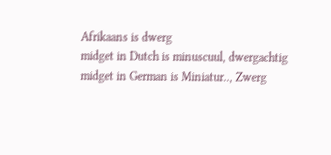Afrikaans is dwerg
midget in Dutch is minuscuul, dwergachtig
midget in German is Miniatur.., Zwerg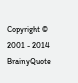Copyright © 2001 - 2014 BrainyQuote